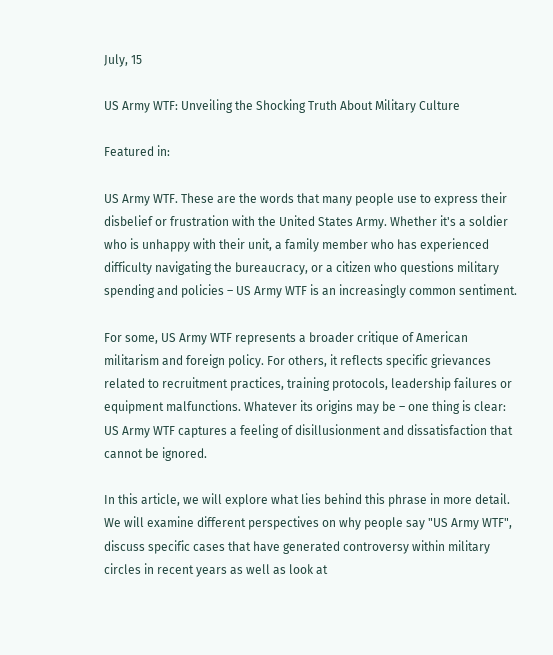July, 15

US Army WTF: Unveiling the Shocking Truth About Military Culture

Featured in:

US Army WTF. These are the words that many people use to express their disbelief or frustration with the United States Army. Whether it's a soldier who is unhappy with their unit, a family member who has experienced difficulty navigating the bureaucracy, or a citizen who questions military spending and policies – US Army WTF is an increasingly common sentiment.

For some, US Army WTF represents a broader critique of American militarism and foreign policy. For others, it reflects specific grievances related to recruitment practices, training protocols, leadership failures or equipment malfunctions. Whatever its origins may be – one thing is clear: US Army WTF captures a feeling of disillusionment and dissatisfaction that cannot be ignored.

In this article, we will explore what lies behind this phrase in more detail. We will examine different perspectives on why people say "US Army WTF", discuss specific cases that have generated controversy within military circles in recent years as well as look at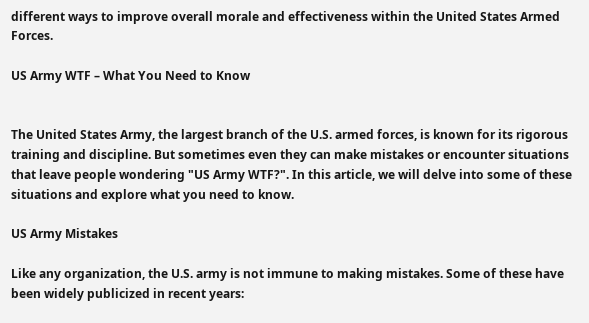different ways to improve overall morale and effectiveness within the United States Armed Forces.

US Army WTF – What You Need to Know


The United States Army, the largest branch of the U.S. armed forces, is known for its rigorous training and discipline. But sometimes even they can make mistakes or encounter situations that leave people wondering "US Army WTF?". In this article, we will delve into some of these situations and explore what you need to know.

US Army Mistakes

Like any organization, the U.S. army is not immune to making mistakes. Some of these have been widely publicized in recent years: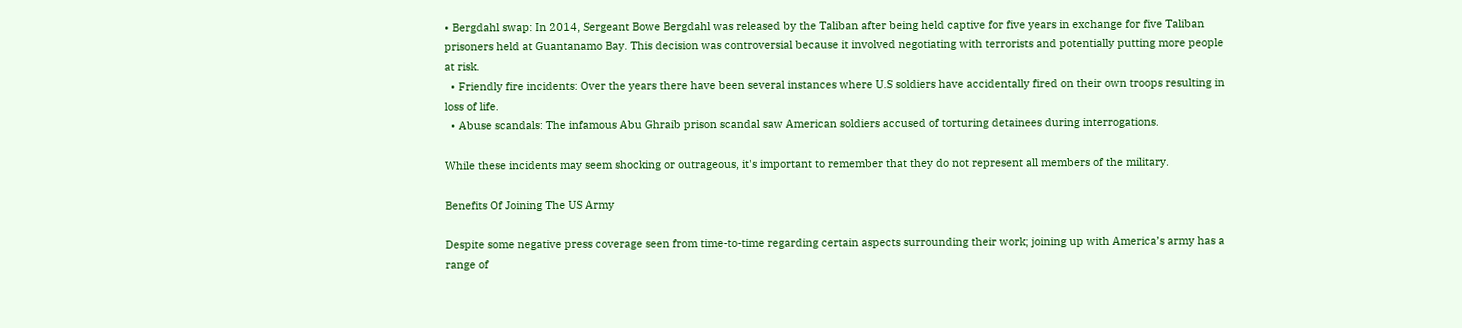• Bergdahl swap: In 2014, Sergeant Bowe Bergdahl was released by the Taliban after being held captive for five years in exchange for five Taliban prisoners held at Guantanamo Bay. This decision was controversial because it involved negotiating with terrorists and potentially putting more people at risk.
  • Friendly fire incidents: Over the years there have been several instances where U.S soldiers have accidentally fired on their own troops resulting in loss of life.
  • Abuse scandals: The infamous Abu Ghraib prison scandal saw American soldiers accused of torturing detainees during interrogations.

While these incidents may seem shocking or outrageous, it's important to remember that they do not represent all members of the military.

Benefits Of Joining The US Army

Despite some negative press coverage seen from time-to-time regarding certain aspects surrounding their work; joining up with America’s army has a range of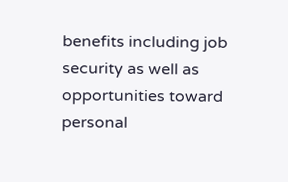benefits including job security as well as opportunities toward personal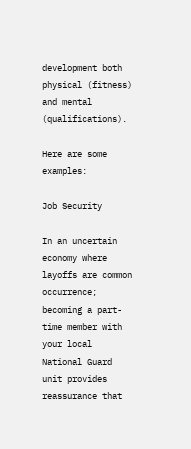development both physical (fitness) and mental (qualifications).

Here are some examples:

Job Security

In an uncertain economy where layoffs are common occurrence; becoming a part-time member with your local National Guard unit provides reassurance that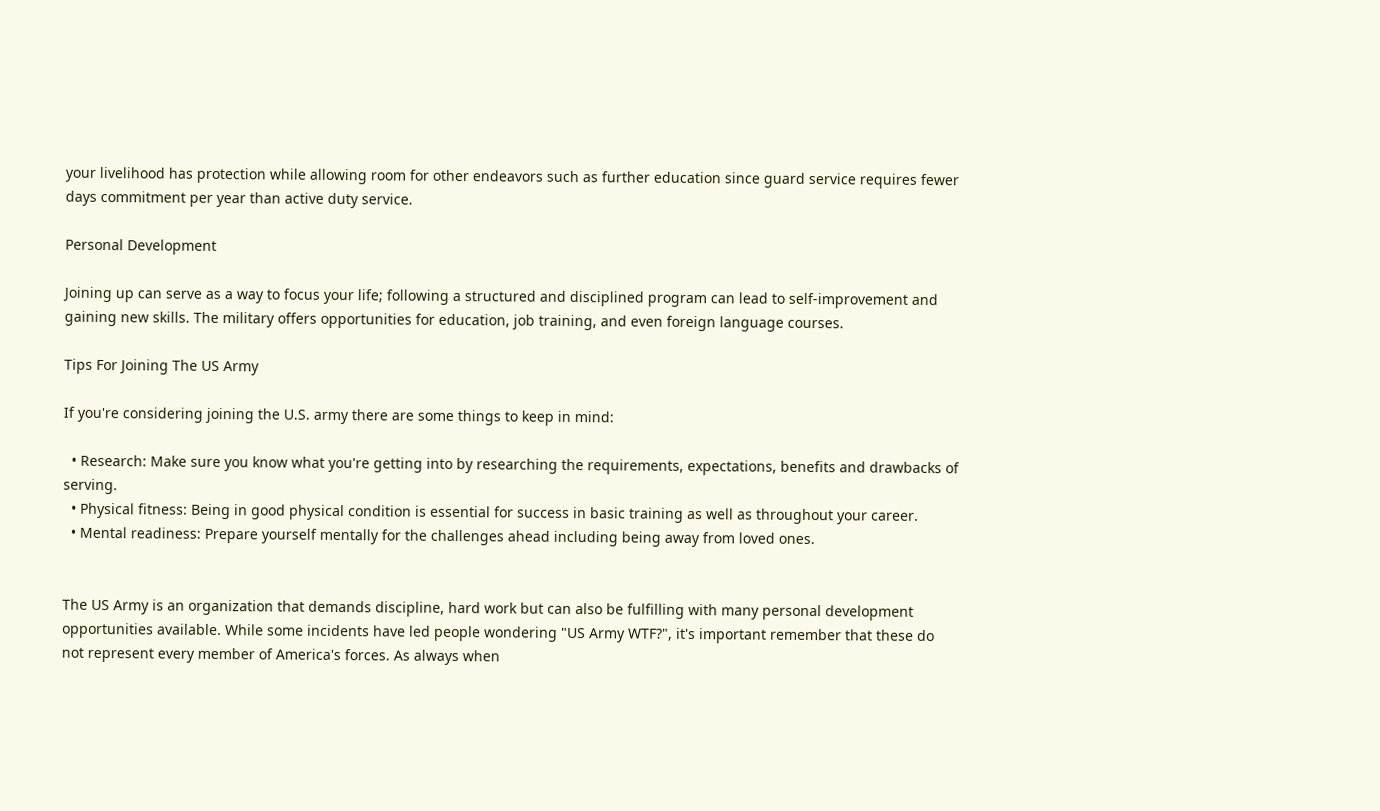your livelihood has protection while allowing room for other endeavors such as further education since guard service requires fewer days commitment per year than active duty service.

Personal Development

Joining up can serve as a way to focus your life; following a structured and disciplined program can lead to self-improvement and gaining new skills. The military offers opportunities for education, job training, and even foreign language courses.

Tips For Joining The US Army

If you're considering joining the U.S. army there are some things to keep in mind:

  • Research: Make sure you know what you're getting into by researching the requirements, expectations, benefits and drawbacks of serving.
  • Physical fitness: Being in good physical condition is essential for success in basic training as well as throughout your career.
  • Mental readiness: Prepare yourself mentally for the challenges ahead including being away from loved ones.


The US Army is an organization that demands discipline, hard work but can also be fulfilling with many personal development opportunities available. While some incidents have led people wondering "US Army WTF?", it's important remember that these do not represent every member of America's forces. As always when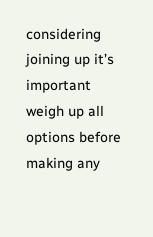considering joining up it’s important weigh up all options before making any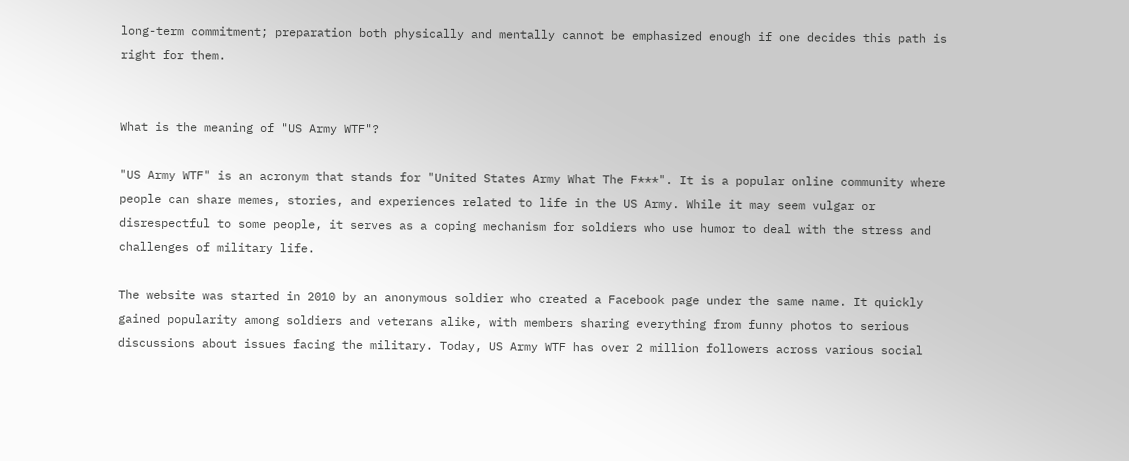long-term commitment; preparation both physically and mentally cannot be emphasized enough if one decides this path is right for them.


What is the meaning of "US Army WTF"?

"US Army WTF" is an acronym that stands for "United States Army What The F***". It is a popular online community where people can share memes, stories, and experiences related to life in the US Army. While it may seem vulgar or disrespectful to some people, it serves as a coping mechanism for soldiers who use humor to deal with the stress and challenges of military life.

The website was started in 2010 by an anonymous soldier who created a Facebook page under the same name. It quickly gained popularity among soldiers and veterans alike, with members sharing everything from funny photos to serious discussions about issues facing the military. Today, US Army WTF has over 2 million followers across various social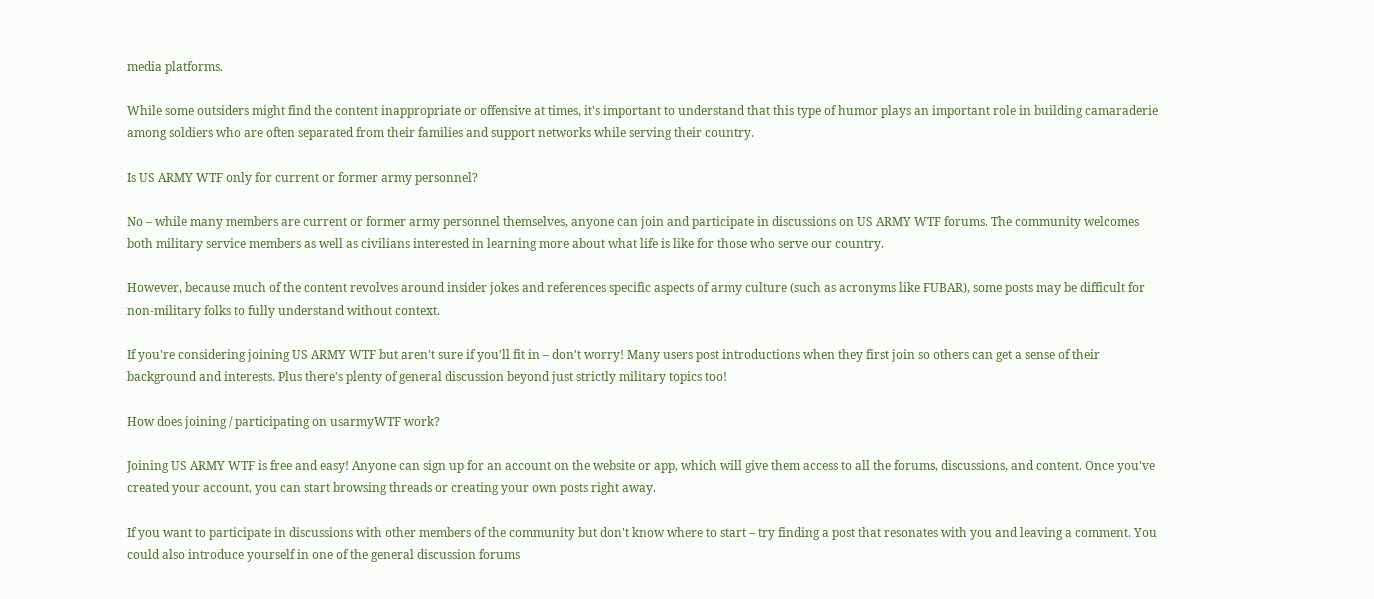media platforms.

While some outsiders might find the content inappropriate or offensive at times, it's important to understand that this type of humor plays an important role in building camaraderie among soldiers who are often separated from their families and support networks while serving their country.

Is US ARMY WTF only for current or former army personnel?

No – while many members are current or former army personnel themselves, anyone can join and participate in discussions on US ARMY WTF forums. The community welcomes both military service members as well as civilians interested in learning more about what life is like for those who serve our country.

However, because much of the content revolves around insider jokes and references specific aspects of army culture (such as acronyms like FUBAR), some posts may be difficult for non-military folks to fully understand without context.

If you're considering joining US ARMY WTF but aren't sure if you'll fit in – don't worry! Many users post introductions when they first join so others can get a sense of their background and interests. Plus there's plenty of general discussion beyond just strictly military topics too!

How does joining / participating on usarmyWTF work?

Joining US ARMY WTF is free and easy! Anyone can sign up for an account on the website or app, which will give them access to all the forums, discussions, and content. Once you've created your account, you can start browsing threads or creating your own posts right away.

If you want to participate in discussions with other members of the community but don't know where to start – try finding a post that resonates with you and leaving a comment. You could also introduce yourself in one of the general discussion forums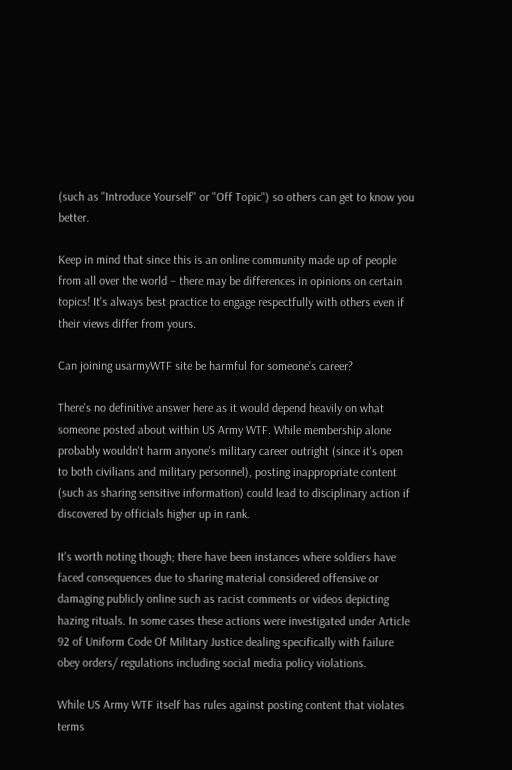(such as "Introduce Yourself" or "Off Topic") so others can get to know you better.

Keep in mind that since this is an online community made up of people from all over the world – there may be differences in opinions on certain topics! It's always best practice to engage respectfully with others even if their views differ from yours.

Can joining usarmyWTF site be harmful for someone’s career?

There's no definitive answer here as it would depend heavily on what someone posted about within US Army WTF. While membership alone probably wouldn't harm anyone's military career outright (since it's open to both civilians and military personnel), posting inappropriate content (such as sharing sensitive information) could lead to disciplinary action if discovered by officials higher up in rank.

It's worth noting though; there have been instances where soldiers have faced consequences due to sharing material considered offensive or damaging publicly online such as racist comments or videos depicting hazing rituals. In some cases these actions were investigated under Article 92 of Uniform Code Of Military Justice dealing specifically with failure obey orders/ regulations including social media policy violations.

While US Army WTF itself has rules against posting content that violates terms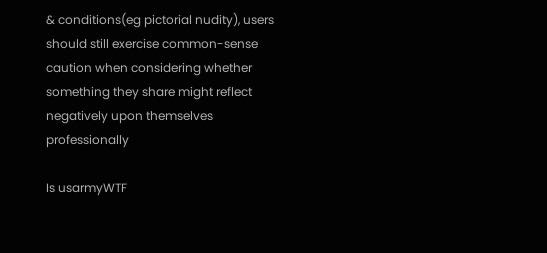& conditions(eg pictorial nudity), users should still exercise common-sense caution when considering whether something they share might reflect negatively upon themselves professionally

Is usarmyWTF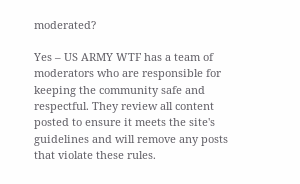moderated?

Yes – US ARMY WTF has a team of moderators who are responsible for keeping the community safe and respectful. They review all content posted to ensure it meets the site's guidelines and will remove any posts that violate these rules.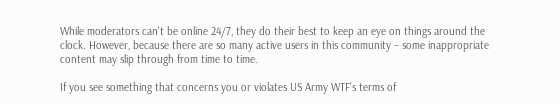While moderators can't be online 24/7, they do their best to keep an eye on things around the clock. However, because there are so many active users in this community – some inappropriate content may slip through from time to time.

If you see something that concerns you or violates US Army WTF’s terms of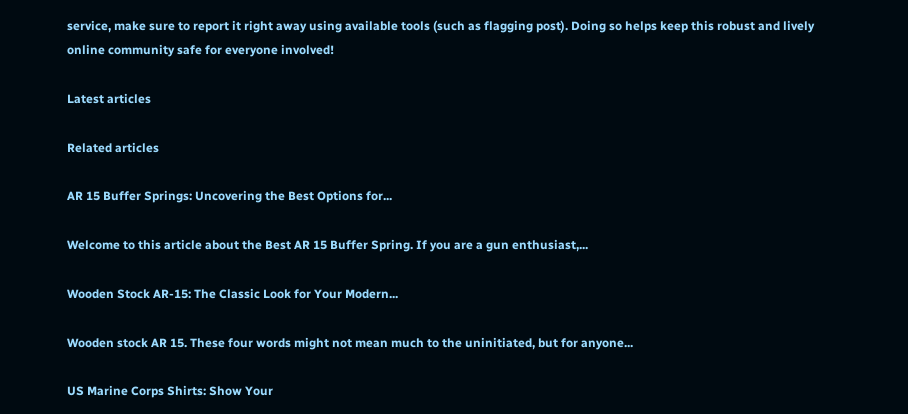service, make sure to report it right away using available tools (such as flagging post). Doing so helps keep this robust and lively online community safe for everyone involved!

Latest articles

Related articles

AR 15 Buffer Springs: Uncovering the Best Options for...

Welcome to this article about the Best AR 15 Buffer Spring. If you are a gun enthusiast,...

Wooden Stock AR-15: The Classic Look for Your Modern...

Wooden stock AR 15. These four words might not mean much to the uninitiated, but for anyone...

US Marine Corps Shirts: Show Your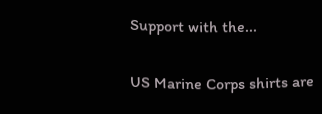Support with the...

US Marine Corps shirts are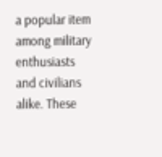a popular item among military enthusiasts and civilians alike. These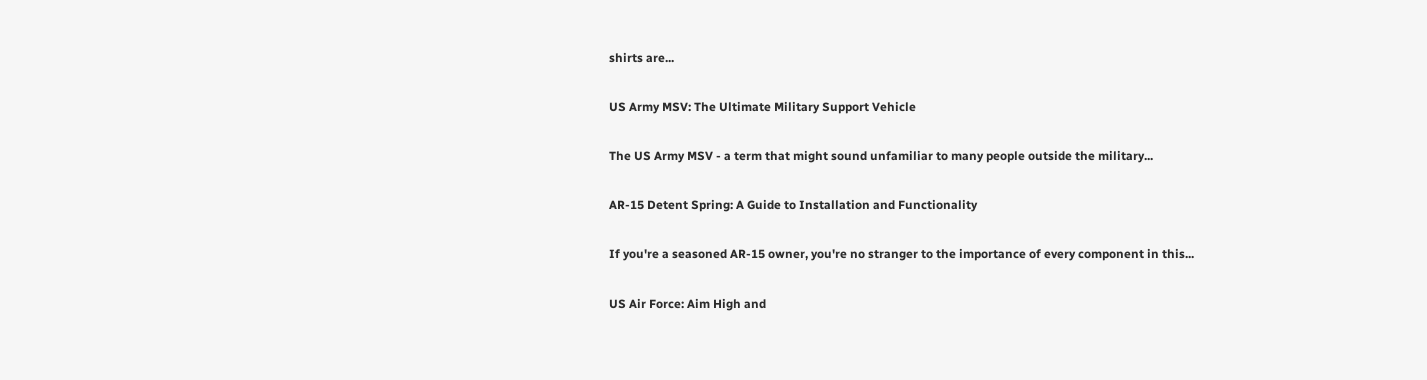shirts are...

US Army MSV: The Ultimate Military Support Vehicle

The US Army MSV - a term that might sound unfamiliar to many people outside the military...

AR-15 Detent Spring: A Guide to Installation and Functionality

If you're a seasoned AR-15 owner, you're no stranger to the importance of every component in this...

US Air Force: Aim High and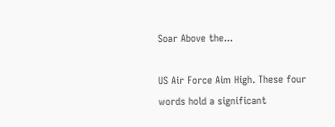Soar Above the...

US Air Force Aim High. These four words hold a significant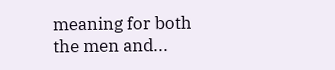meaning for both the men and...